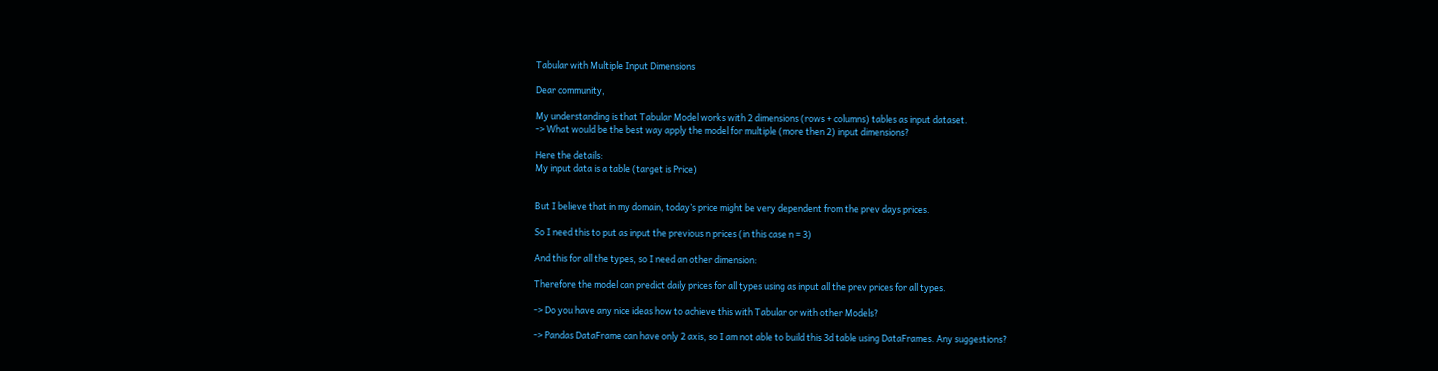Tabular with Multiple Input Dimensions

Dear community,

My understanding is that Tabular Model works with 2 dimensions (rows + columns) tables as input dataset.
-> What would be the best way apply the model for multiple (more then 2) input dimensions?

Here the details:
My input data is a table (target is Price)


But I believe that in my domain, today’s price might be very dependent from the prev days prices.

So I need this to put as input the previous n prices (in this case n = 3)

And this for all the types, so I need an other dimension:

Therefore the model can predict daily prices for all types using as input all the prev prices for all types.

-> Do you have any nice ideas how to achieve this with Tabular or with other Models?

-> Pandas DataFrame can have only 2 axis, so I am not able to build this 3d table using DataFrames. Any suggestions?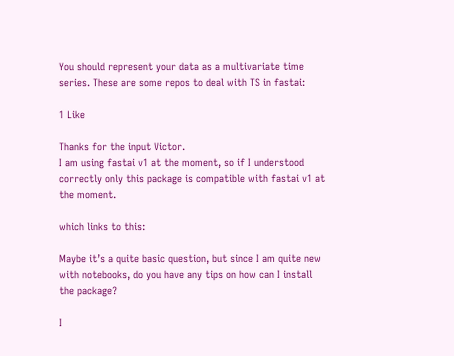You should represent your data as a multivariate time series. These are some repos to deal with TS in fastai:

1 Like

Thanks for the input Victor.
I am using fastai v1 at the moment, so if I understood correctly only this package is compatible with fastai v1 at the moment.

which links to this:

Maybe it’s a quite basic question, but since I am quite new with notebooks, do you have any tips on how can I install the package?

I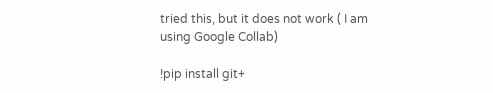tried this, but it does not work ( I am using Google Collab)

!pip install git+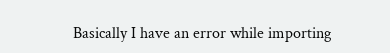Basically I have an error while importing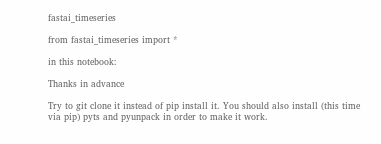fastai_timeseries

from fastai_timeseries import *

in this notebook:

Thanks in advance

Try to git clone it instead of pip install it. You should also install (this time via pip) pyts and pyunpack in order to make it work.